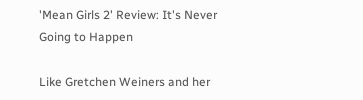'Mean Girls 2' Review: It's Never Going to Happen

Like Gretchen Weiners and her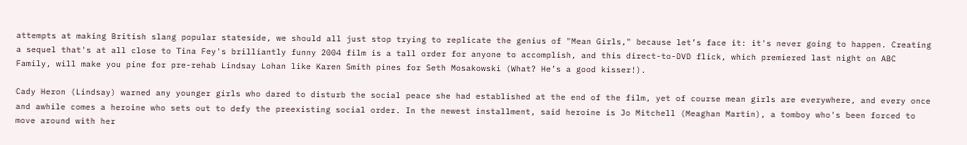attempts at making British slang popular stateside, we should all just stop trying to replicate the genius of "Mean Girls," because let’s face it: it's never going to happen. Creating a sequel that's at all close to Tina Fey's brilliantly funny 2004 film is a tall order for anyone to accomplish, and this direct-to-DVD flick, which premiered last night on ABC Family, will make you pine for pre-rehab Lindsay Lohan like Karen Smith pines for Seth Mosakowski (What? He’s a good kisser!).

Cady Heron (Lindsay) warned any younger girls who dared to disturb the social peace she had established at the end of the film, yet of course mean girls are everywhere, and every once and awhile comes a heroine who sets out to defy the preexisting social order. In the newest installment, said heroine is Jo Mitchell (Meaghan Martin), a tomboy who's been forced to move around with her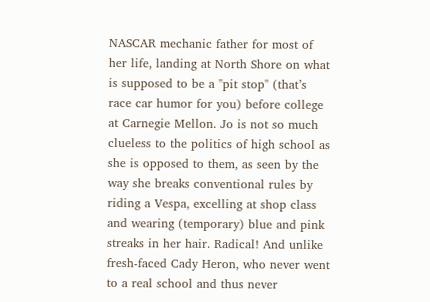NASCAR mechanic father for most of her life, landing at North Shore on what is supposed to be a "pit stop" (that’s race car humor for you) before college at Carnegie Mellon. Jo is not so much clueless to the politics of high school as she is opposed to them, as seen by the way she breaks conventional rules by riding a Vespa, excelling at shop class and wearing (temporary) blue and pink streaks in her hair. Radical! And unlike fresh-faced Cady Heron, who never went to a real school and thus never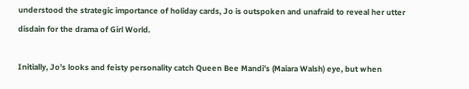understood the strategic importance of holiday cards, Jo is outspoken and unafraid to reveal her utter disdain for the drama of Girl World.

Initially, Jo’s looks and feisty personality catch Queen Bee Mandi’s (Maiara Walsh) eye, but when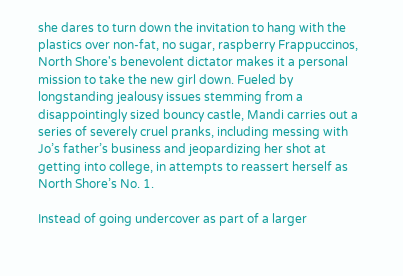she dares to turn down the invitation to hang with the plastics over non-fat, no sugar, raspberry Frappuccinos, North Shore's benevolent dictator makes it a personal mission to take the new girl down. Fueled by longstanding jealousy issues stemming from a disappointingly sized bouncy castle, Mandi carries out a series of severely cruel pranks, including messing with Jo’s father’s business and jeopardizing her shot at getting into college, in attempts to reassert herself as North Shore’s No. 1.

Instead of going undercover as part of a larger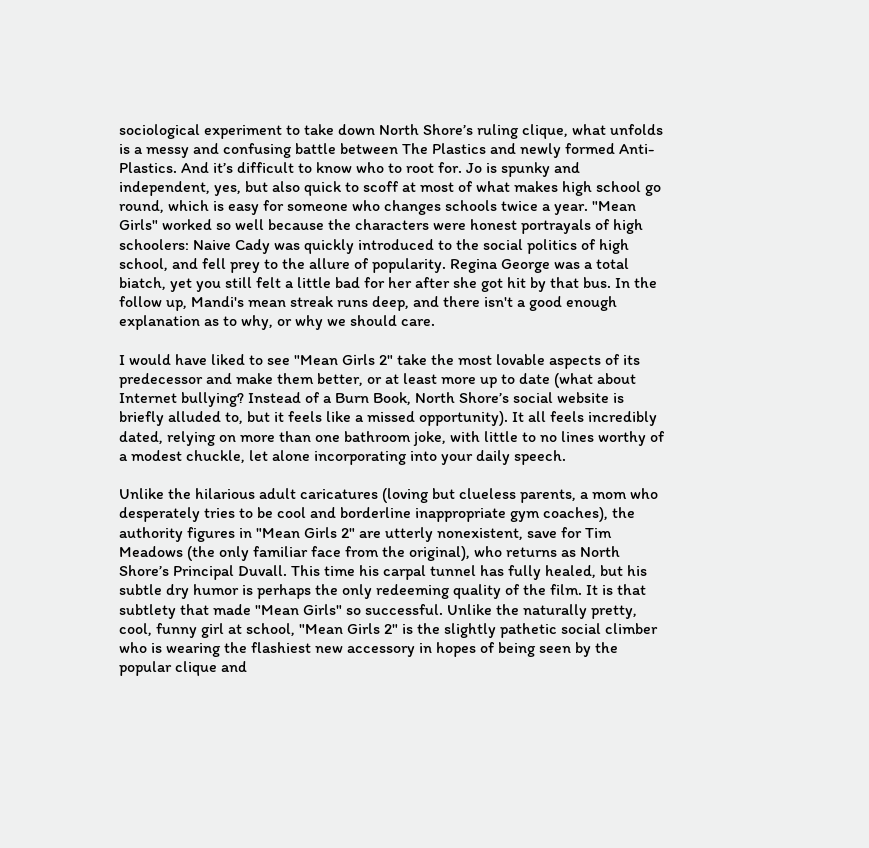sociological experiment to take down North Shore’s ruling clique, what unfolds is a messy and confusing battle between The Plastics and newly formed Anti-Plastics. And it’s difficult to know who to root for. Jo is spunky and independent, yes, but also quick to scoff at most of what makes high school go round, which is easy for someone who changes schools twice a year. "Mean Girls" worked so well because the characters were honest portrayals of high schoolers: Naive Cady was quickly introduced to the social politics of high school, and fell prey to the allure of popularity. Regina George was a total biatch, yet you still felt a little bad for her after she got hit by that bus. In the follow up, Mandi's mean streak runs deep, and there isn't a good enough explanation as to why, or why we should care.

I would have liked to see "Mean Girls 2" take the most lovable aspects of its predecessor and make them better, or at least more up to date (what about Internet bullying? Instead of a Burn Book, North Shore’s social website is briefly alluded to, but it feels like a missed opportunity). It all feels incredibly dated, relying on more than one bathroom joke, with little to no lines worthy of a modest chuckle, let alone incorporating into your daily speech.

Unlike the hilarious adult caricatures (loving but clueless parents, a mom who desperately tries to be cool and borderline inappropriate gym coaches), the authority figures in "Mean Girls 2" are utterly nonexistent, save for Tim Meadows (the only familiar face from the original), who returns as North Shore’s Principal Duvall. This time his carpal tunnel has fully healed, but his subtle dry humor is perhaps the only redeeming quality of the film. It is that subtlety that made "Mean Girls" so successful. Unlike the naturally pretty, cool, funny girl at school, "Mean Girls 2" is the slightly pathetic social climber who is wearing the flashiest new accessory in hopes of being seen by the popular clique and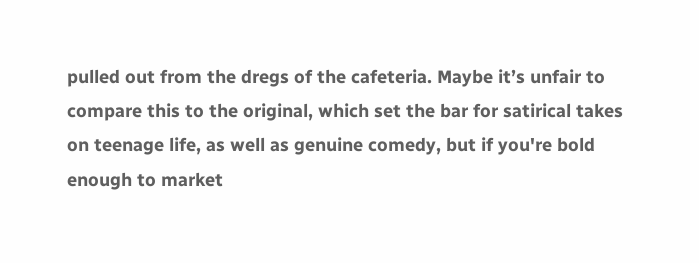pulled out from the dregs of the cafeteria. Maybe it’s unfair to compare this to the original, which set the bar for satirical takes on teenage life, as well as genuine comedy, but if you're bold enough to market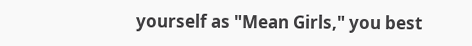yourself as "Mean Girls," you best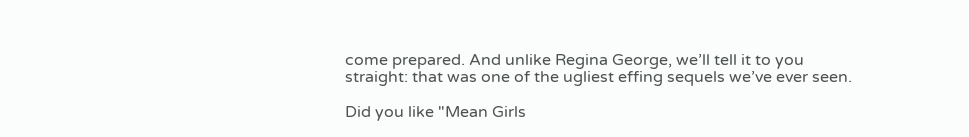come prepared. And unlike Regina George, we’ll tell it to you straight: that was one of the ugliest effing sequels we’ve ever seen.

Did you like "Mean Girls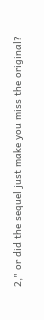2," or did the sequel just make you miss the original?